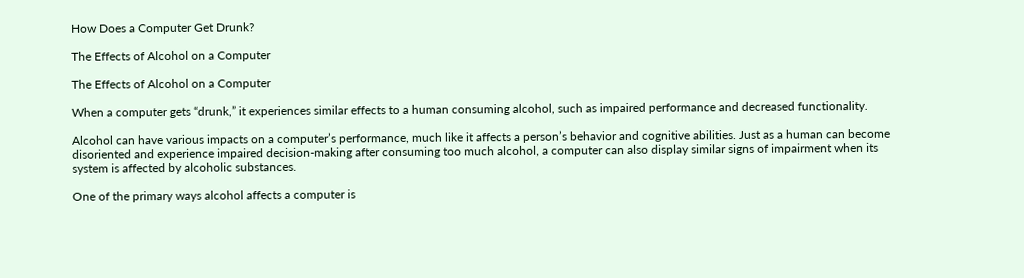How Does a Computer Get Drunk?

The Effects of Alcohol on a Computer

The Effects of Alcohol on a Computer

When a computer gets “drunk,” it experiences similar effects to a human consuming alcohol, such as impaired performance and decreased functionality.

Alcohol can have various impacts on a computer’s performance, much like it affects a person’s behavior and cognitive abilities. Just as a human can become disoriented and experience impaired decision-making after consuming too much alcohol, a computer can also display similar signs of impairment when its system is affected by alcoholic substances.

One of the primary ways alcohol affects a computer is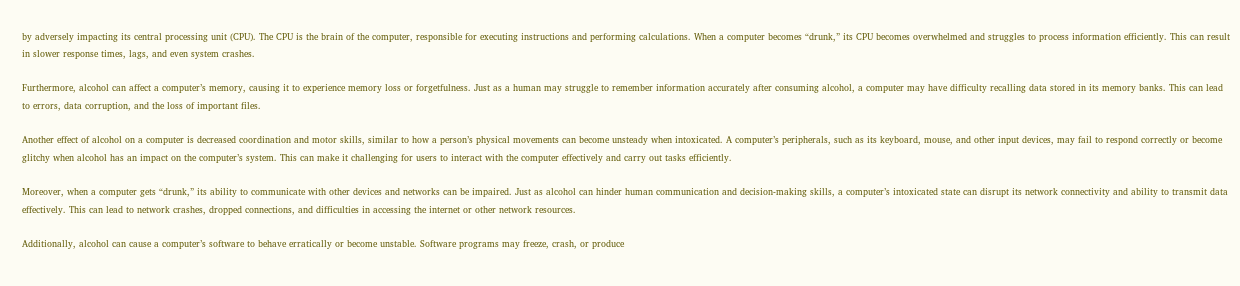by adversely impacting its central processing unit (CPU). The CPU is the brain of the computer, responsible for executing instructions and performing calculations. When a computer becomes “drunk,” its CPU becomes overwhelmed and struggles to process information efficiently. This can result in slower response times, lags, and even system crashes.

Furthermore, alcohol can affect a computer’s memory, causing it to experience memory loss or forgetfulness. Just as a human may struggle to remember information accurately after consuming alcohol, a computer may have difficulty recalling data stored in its memory banks. This can lead to errors, data corruption, and the loss of important files.

Another effect of alcohol on a computer is decreased coordination and motor skills, similar to how a person’s physical movements can become unsteady when intoxicated. A computer’s peripherals, such as its keyboard, mouse, and other input devices, may fail to respond correctly or become glitchy when alcohol has an impact on the computer’s system. This can make it challenging for users to interact with the computer effectively and carry out tasks efficiently.

Moreover, when a computer gets “drunk,” its ability to communicate with other devices and networks can be impaired. Just as alcohol can hinder human communication and decision-making skills, a computer’s intoxicated state can disrupt its network connectivity and ability to transmit data effectively. This can lead to network crashes, dropped connections, and difficulties in accessing the internet or other network resources.

Additionally, alcohol can cause a computer’s software to behave erratically or become unstable. Software programs may freeze, crash, or produce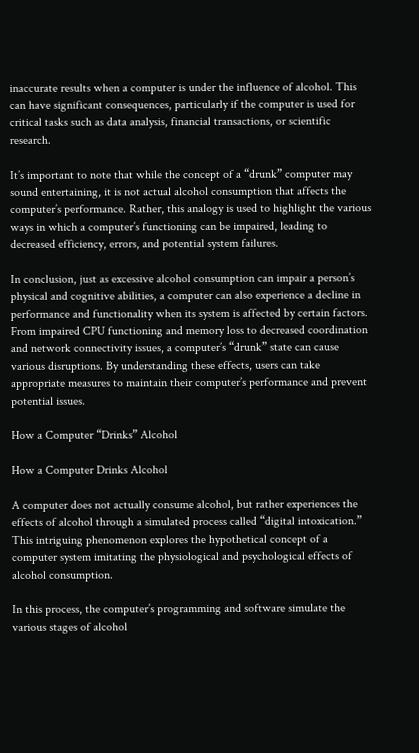inaccurate results when a computer is under the influence of alcohol. This can have significant consequences, particularly if the computer is used for critical tasks such as data analysis, financial transactions, or scientific research.

It’s important to note that while the concept of a “drunk” computer may sound entertaining, it is not actual alcohol consumption that affects the computer’s performance. Rather, this analogy is used to highlight the various ways in which a computer’s functioning can be impaired, leading to decreased efficiency, errors, and potential system failures.

In conclusion, just as excessive alcohol consumption can impair a person’s physical and cognitive abilities, a computer can also experience a decline in performance and functionality when its system is affected by certain factors. From impaired CPU functioning and memory loss to decreased coordination and network connectivity issues, a computer’s “drunk” state can cause various disruptions. By understanding these effects, users can take appropriate measures to maintain their computer’s performance and prevent potential issues.

How a Computer “Drinks” Alcohol

How a Computer Drinks Alcohol

A computer does not actually consume alcohol, but rather experiences the effects of alcohol through a simulated process called “digital intoxication.” This intriguing phenomenon explores the hypothetical concept of a computer system imitating the physiological and psychological effects of alcohol consumption.

In this process, the computer’s programming and software simulate the various stages of alcohol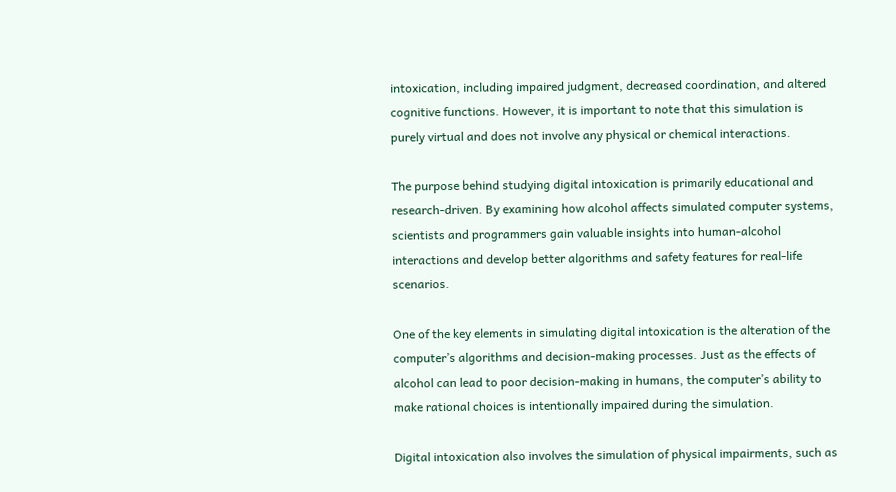intoxication, including impaired judgment, decreased coordination, and altered cognitive functions. However, it is important to note that this simulation is purely virtual and does not involve any physical or chemical interactions.

The purpose behind studying digital intoxication is primarily educational and research-driven. By examining how alcohol affects simulated computer systems, scientists and programmers gain valuable insights into human-alcohol interactions and develop better algorithms and safety features for real-life scenarios.

One of the key elements in simulating digital intoxication is the alteration of the computer’s algorithms and decision-making processes. Just as the effects of alcohol can lead to poor decision-making in humans, the computer’s ability to make rational choices is intentionally impaired during the simulation.

Digital intoxication also involves the simulation of physical impairments, such as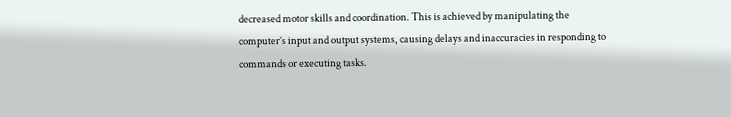decreased motor skills and coordination. This is achieved by manipulating the computer’s input and output systems, causing delays and inaccuracies in responding to commands or executing tasks.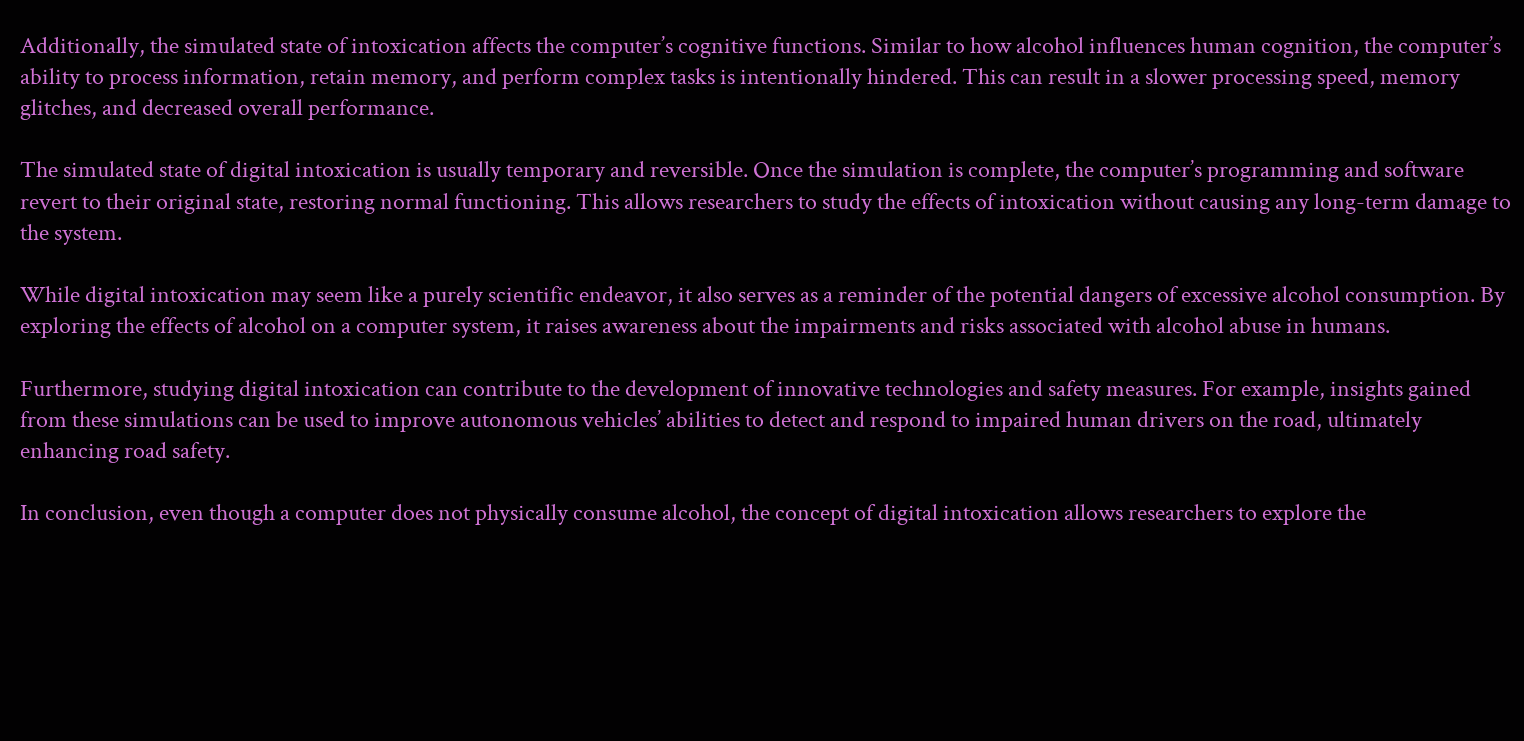Additionally, the simulated state of intoxication affects the computer’s cognitive functions. Similar to how alcohol influences human cognition, the computer’s ability to process information, retain memory, and perform complex tasks is intentionally hindered. This can result in a slower processing speed, memory glitches, and decreased overall performance.

The simulated state of digital intoxication is usually temporary and reversible. Once the simulation is complete, the computer’s programming and software revert to their original state, restoring normal functioning. This allows researchers to study the effects of intoxication without causing any long-term damage to the system.

While digital intoxication may seem like a purely scientific endeavor, it also serves as a reminder of the potential dangers of excessive alcohol consumption. By exploring the effects of alcohol on a computer system, it raises awareness about the impairments and risks associated with alcohol abuse in humans.

Furthermore, studying digital intoxication can contribute to the development of innovative technologies and safety measures. For example, insights gained from these simulations can be used to improve autonomous vehicles’ abilities to detect and respond to impaired human drivers on the road, ultimately enhancing road safety.

In conclusion, even though a computer does not physically consume alcohol, the concept of digital intoxication allows researchers to explore the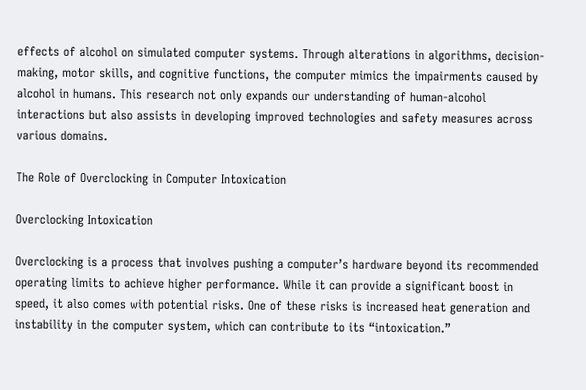effects of alcohol on simulated computer systems. Through alterations in algorithms, decision-making, motor skills, and cognitive functions, the computer mimics the impairments caused by alcohol in humans. This research not only expands our understanding of human-alcohol interactions but also assists in developing improved technologies and safety measures across various domains.

The Role of Overclocking in Computer Intoxication

Overclocking Intoxication

Overclocking is a process that involves pushing a computer’s hardware beyond its recommended operating limits to achieve higher performance. While it can provide a significant boost in speed, it also comes with potential risks. One of these risks is increased heat generation and instability in the computer system, which can contribute to its “intoxication.”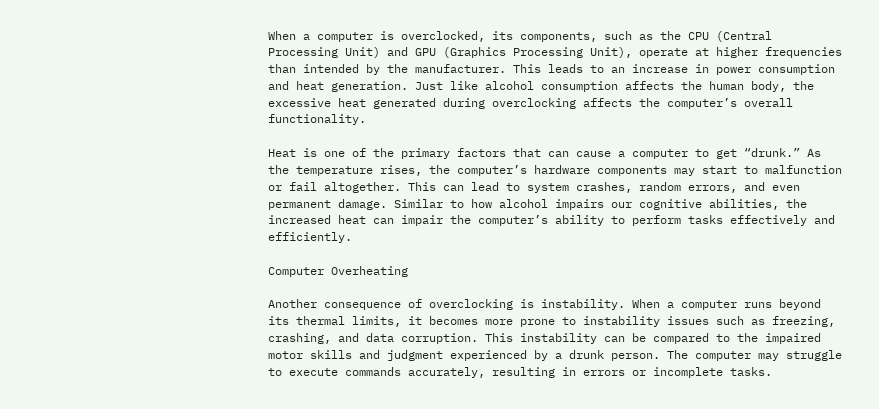When a computer is overclocked, its components, such as the CPU (Central Processing Unit) and GPU (Graphics Processing Unit), operate at higher frequencies than intended by the manufacturer. This leads to an increase in power consumption and heat generation. Just like alcohol consumption affects the human body, the excessive heat generated during overclocking affects the computer’s overall functionality.

Heat is one of the primary factors that can cause a computer to get “drunk.” As the temperature rises, the computer’s hardware components may start to malfunction or fail altogether. This can lead to system crashes, random errors, and even permanent damage. Similar to how alcohol impairs our cognitive abilities, the increased heat can impair the computer’s ability to perform tasks effectively and efficiently.

Computer Overheating

Another consequence of overclocking is instability. When a computer runs beyond its thermal limits, it becomes more prone to instability issues such as freezing, crashing, and data corruption. This instability can be compared to the impaired motor skills and judgment experienced by a drunk person. The computer may struggle to execute commands accurately, resulting in errors or incomplete tasks.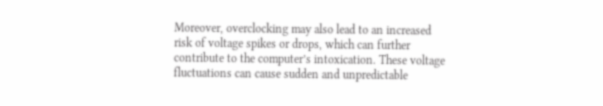Moreover, overclocking may also lead to an increased risk of voltage spikes or drops, which can further contribute to the computer’s intoxication. These voltage fluctuations can cause sudden and unpredictable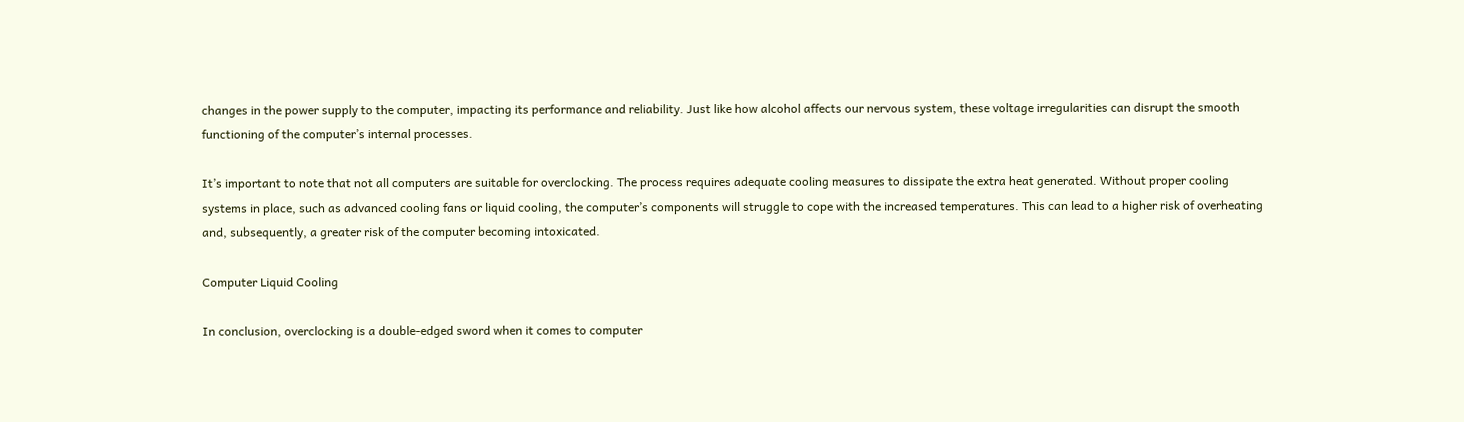changes in the power supply to the computer, impacting its performance and reliability. Just like how alcohol affects our nervous system, these voltage irregularities can disrupt the smooth functioning of the computer’s internal processes.

It’s important to note that not all computers are suitable for overclocking. The process requires adequate cooling measures to dissipate the extra heat generated. Without proper cooling systems in place, such as advanced cooling fans or liquid cooling, the computer’s components will struggle to cope with the increased temperatures. This can lead to a higher risk of overheating and, subsequently, a greater risk of the computer becoming intoxicated.

Computer Liquid Cooling

In conclusion, overclocking is a double-edged sword when it comes to computer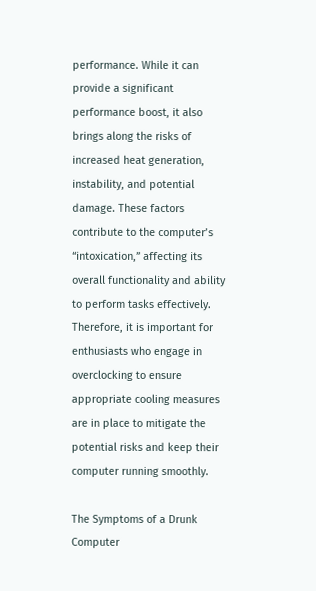performance. While it can provide a significant performance boost, it also brings along the risks of increased heat generation, instability, and potential damage. These factors contribute to the computer’s “intoxication,” affecting its overall functionality and ability to perform tasks effectively. Therefore, it is important for enthusiasts who engage in overclocking to ensure appropriate cooling measures are in place to mitigate the potential risks and keep their computer running smoothly.

The Symptoms of a Drunk Computer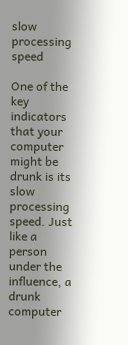slow processing speed

One of the key indicators that your computer might be drunk is its slow processing speed. Just like a person under the influence, a drunk computer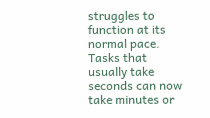struggles to function at its normal pace. Tasks that usually take seconds can now take minutes or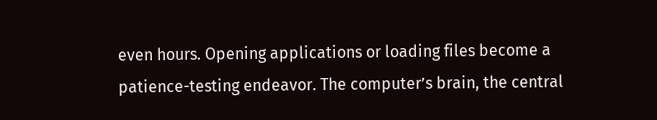even hours. Opening applications or loading files become a patience-testing endeavor. The computer’s brain, the central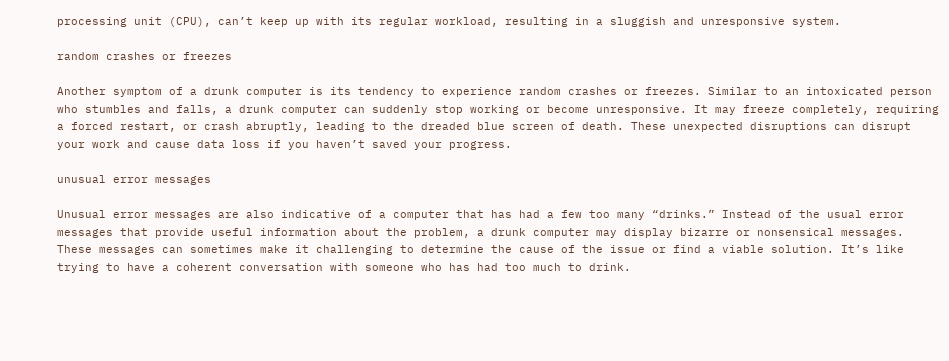processing unit (CPU), can’t keep up with its regular workload, resulting in a sluggish and unresponsive system.

random crashes or freezes

Another symptom of a drunk computer is its tendency to experience random crashes or freezes. Similar to an intoxicated person who stumbles and falls, a drunk computer can suddenly stop working or become unresponsive. It may freeze completely, requiring a forced restart, or crash abruptly, leading to the dreaded blue screen of death. These unexpected disruptions can disrupt your work and cause data loss if you haven’t saved your progress.

unusual error messages

Unusual error messages are also indicative of a computer that has had a few too many “drinks.” Instead of the usual error messages that provide useful information about the problem, a drunk computer may display bizarre or nonsensical messages. These messages can sometimes make it challenging to determine the cause of the issue or find a viable solution. It’s like trying to have a coherent conversation with someone who has had too much to drink.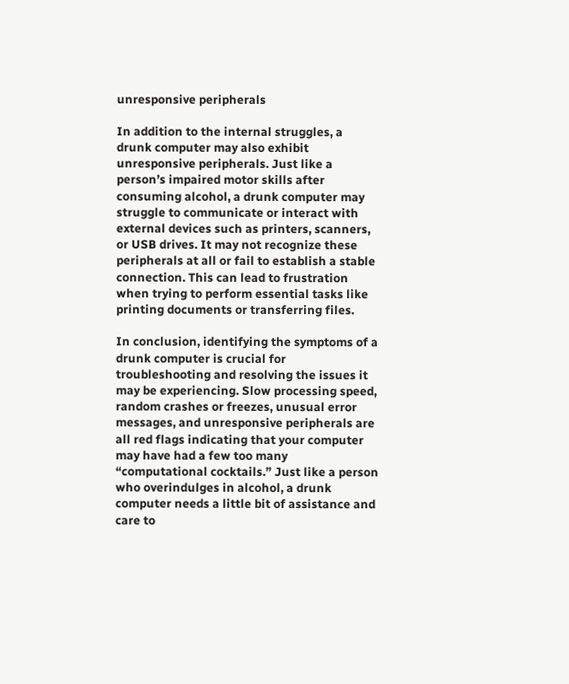unresponsive peripherals

In addition to the internal struggles, a drunk computer may also exhibit unresponsive peripherals. Just like a person’s impaired motor skills after consuming alcohol, a drunk computer may struggle to communicate or interact with external devices such as printers, scanners, or USB drives. It may not recognize these peripherals at all or fail to establish a stable connection. This can lead to frustration when trying to perform essential tasks like printing documents or transferring files.

In conclusion, identifying the symptoms of a drunk computer is crucial for troubleshooting and resolving the issues it may be experiencing. Slow processing speed, random crashes or freezes, unusual error messages, and unresponsive peripherals are all red flags indicating that your computer may have had a few too many “computational cocktails.” Just like a person who overindulges in alcohol, a drunk computer needs a little bit of assistance and care to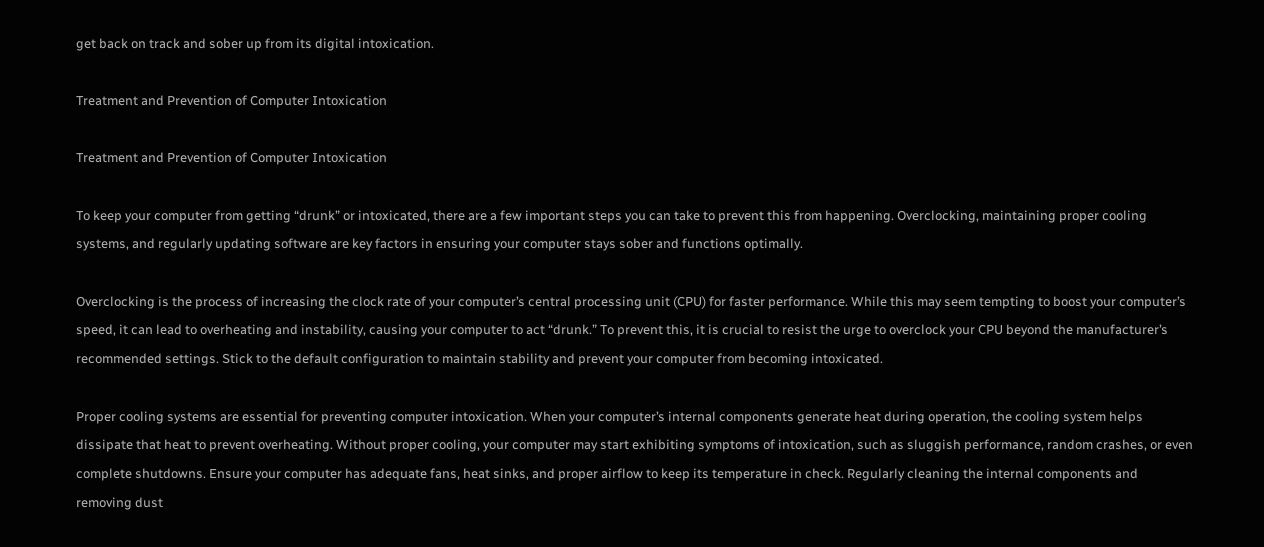get back on track and sober up from its digital intoxication.

Treatment and Prevention of Computer Intoxication

Treatment and Prevention of Computer Intoxication

To keep your computer from getting “drunk” or intoxicated, there are a few important steps you can take to prevent this from happening. Overclocking, maintaining proper cooling systems, and regularly updating software are key factors in ensuring your computer stays sober and functions optimally.

Overclocking is the process of increasing the clock rate of your computer’s central processing unit (CPU) for faster performance. While this may seem tempting to boost your computer’s speed, it can lead to overheating and instability, causing your computer to act “drunk.” To prevent this, it is crucial to resist the urge to overclock your CPU beyond the manufacturer’s recommended settings. Stick to the default configuration to maintain stability and prevent your computer from becoming intoxicated.

Proper cooling systems are essential for preventing computer intoxication. When your computer’s internal components generate heat during operation, the cooling system helps dissipate that heat to prevent overheating. Without proper cooling, your computer may start exhibiting symptoms of intoxication, such as sluggish performance, random crashes, or even complete shutdowns. Ensure your computer has adequate fans, heat sinks, and proper airflow to keep its temperature in check. Regularly cleaning the internal components and removing dust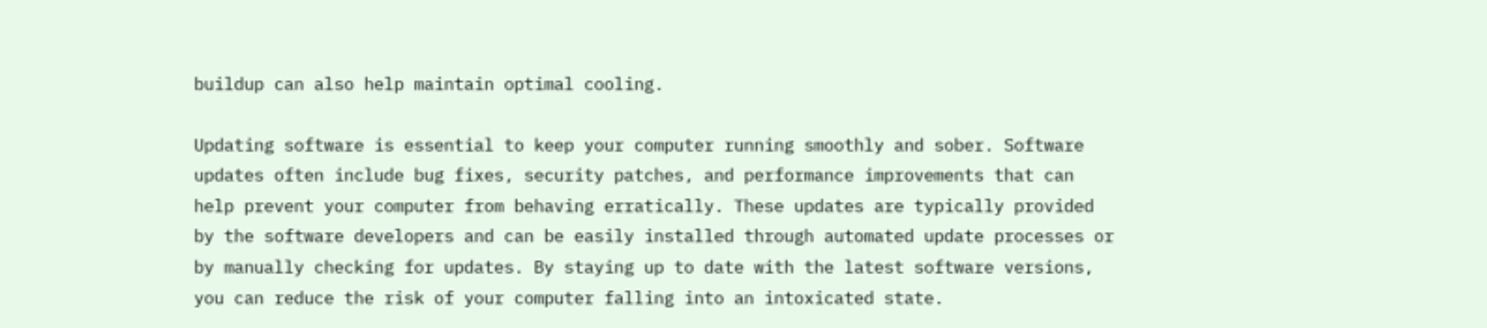buildup can also help maintain optimal cooling.

Updating software is essential to keep your computer running smoothly and sober. Software updates often include bug fixes, security patches, and performance improvements that can help prevent your computer from behaving erratically. These updates are typically provided by the software developers and can be easily installed through automated update processes or by manually checking for updates. By staying up to date with the latest software versions, you can reduce the risk of your computer falling into an intoxicated state.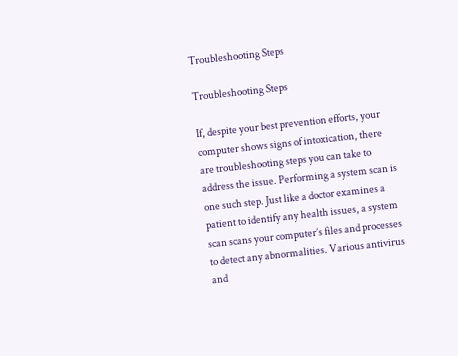Troubleshooting Steps

Troubleshooting Steps

If, despite your best prevention efforts, your computer shows signs of intoxication, there are troubleshooting steps you can take to address the issue. Performing a system scan is one such step. Just like a doctor examines a patient to identify any health issues, a system scan scans your computer’s files and processes to detect any abnormalities. Various antivirus and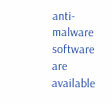anti-malware software are available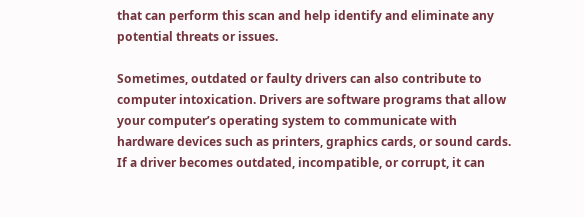that can perform this scan and help identify and eliminate any potential threats or issues.

Sometimes, outdated or faulty drivers can also contribute to computer intoxication. Drivers are software programs that allow your computer’s operating system to communicate with hardware devices such as printers, graphics cards, or sound cards. If a driver becomes outdated, incompatible, or corrupt, it can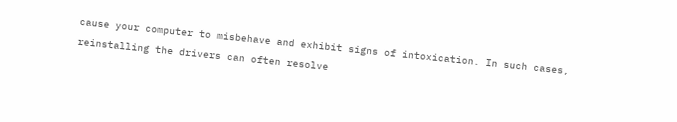cause your computer to misbehave and exhibit signs of intoxication. In such cases, reinstalling the drivers can often resolve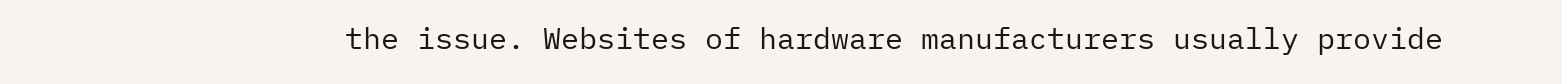the issue. Websites of hardware manufacturers usually provide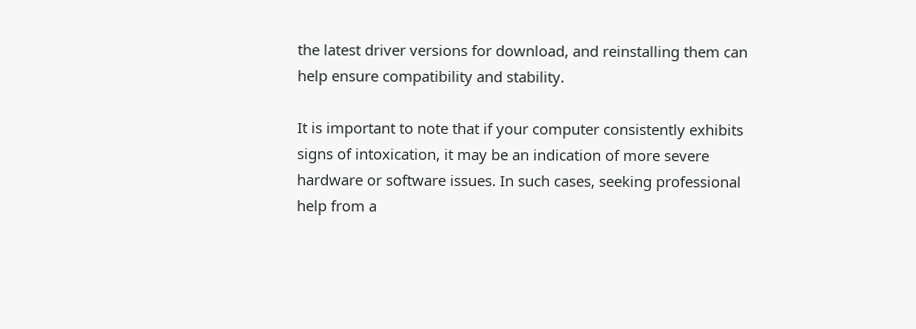the latest driver versions for download, and reinstalling them can help ensure compatibility and stability.

It is important to note that if your computer consistently exhibits signs of intoxication, it may be an indication of more severe hardware or software issues. In such cases, seeking professional help from a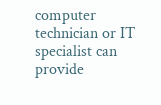computer technician or IT specialist can provide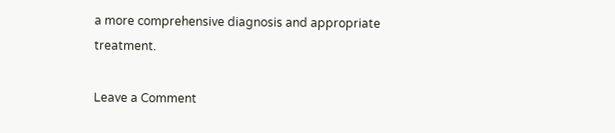a more comprehensive diagnosis and appropriate treatment.

Leave a Comment